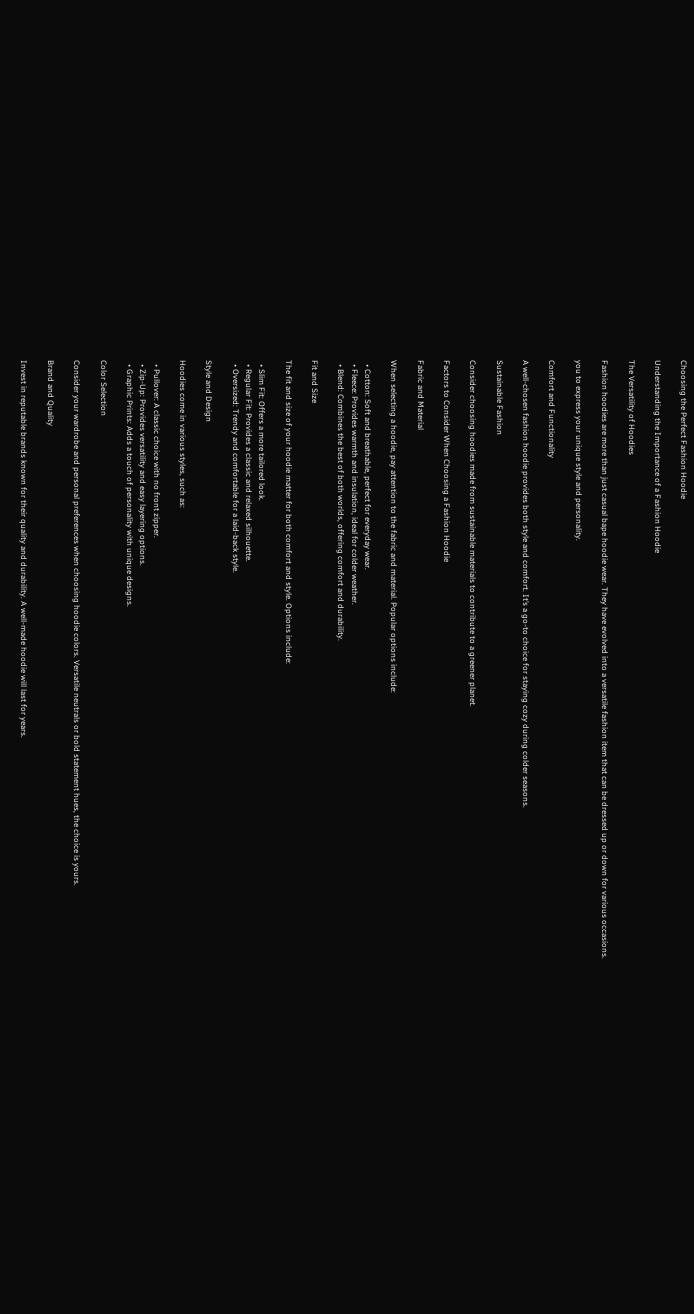Choosing the Perfect Fashion Hoodie

Understanding the Importance of a Fashion Hoodie

The Versatility of Hoodies

Fashion hoodies are more than just casual bape hoodie wear. They have evolved into a versatile fashion item that can be dressed up or down for various occasions.

you to express your unique style and personality.

Comfort and Functionality

A well-chosen fashion hoodie provides both style and comfort. It’s a go-to choice for staying cozy during colder seasons.

Sustainable Fashion

Consider choosing hoodies made from sustainable materials to contribute to a greener planet.

Factors to Consider When Choosing a Fashion Hoodie

Fabric and Material

When selecting a hoodie, pay attention to the fabric and material. Popular options include:

  • Cotton: Soft and breathable, perfect for everyday wear.
  • Fleece: Provides warmth and insulation, ideal for colder weather.
  • Blend: Combines the best of both worlds, offering comfort and durability.

Fit and Size

The fit and size of your hoodie matter for both comfort and style. Options include:

  • Slim Fit: Offers a more tailored look.
  • Regular Fit: Provides a classic and relaxed silhouette.
  • Oversized: Trendy and comfortable for a laid-back style.

Style and Design

Hoodies come in various styles, such as:

  • Pullover: A classic choice with no front zipper.
  • Zip-Up: Provides versatility and easy layering options.
  • Graphic Prints: Adds a touch of personality with unique designs.

Color Selection

Consider your wardrobe and personal preferences when choosing hoodie colors. Versatile neutrals or bold statement hues, the choice is yours.

Brand and Quality

Invest in reputable brands known for their quality and durability. A well-made hoodie will last for years.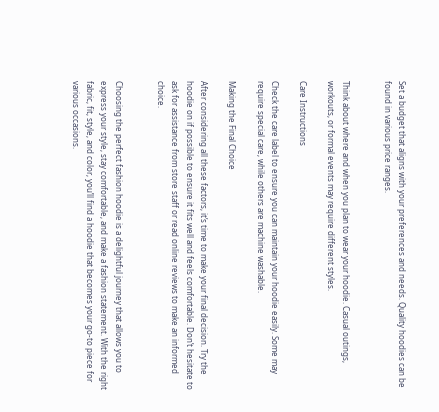Set a budget that aligns with your preferences and needs. Quality hoodies can be found in various price ranges.


Think about where and when you plan to wear your hoodie. Casual outings, workouts, or formal events may require different styles.

Care Instructions

Check the care label to ensure you can maintain your hoodie easily. Some may require special care, while others are machine washable.

Making the Final Choice

After considering all these factors, it’s time to make your final decision. Try the hoodie on if possible to ensure it fits well and feels comfortable. Don’t hesitate to ask for assistance from store staff or read online reviews to make an informed choice.


Choosing the perfect fashion hoodie is a delightful journey that allows you to express your style, stay comfortable, and make a fashion statement. With the right fabric, fit, style, and color, you’ll find a hoodie that becomes your go-to piece for various occasions.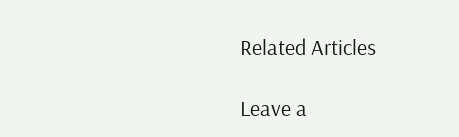Related Articles

Leave a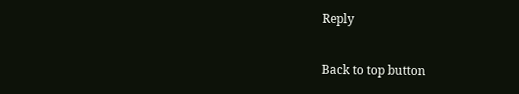Reply

Back to top button